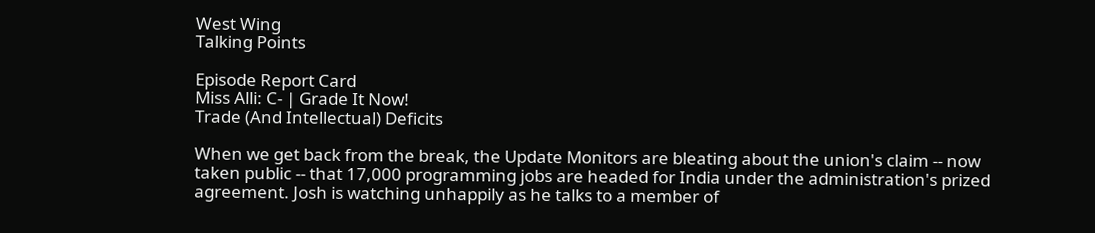West Wing
Talking Points

Episode Report Card
Miss Alli: C- | Grade It Now!
Trade (And Intellectual) Deficits

When we get back from the break, the Update Monitors are bleating about the union's claim -- now taken public -- that 17,000 programming jobs are headed for India under the administration's prized agreement. Josh is watching unhappily as he talks to a member of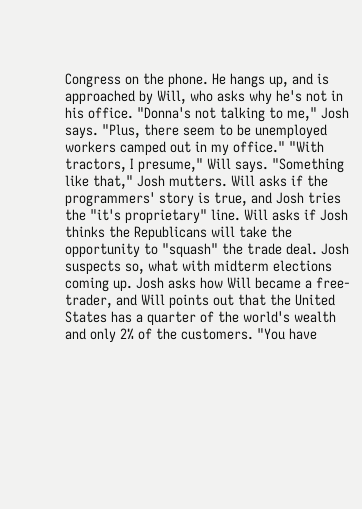Congress on the phone. He hangs up, and is approached by Will, who asks why he's not in his office. "Donna's not talking to me," Josh says. "Plus, there seem to be unemployed workers camped out in my office." "With tractors, I presume," Will says. "Something like that," Josh mutters. Will asks if the programmers' story is true, and Josh tries the "it's proprietary" line. Will asks if Josh thinks the Republicans will take the opportunity to "squash" the trade deal. Josh suspects so, what with midterm elections coming up. Josh asks how Will became a free-trader, and Will points out that the United States has a quarter of the world's wealth and only 2% of the customers. "You have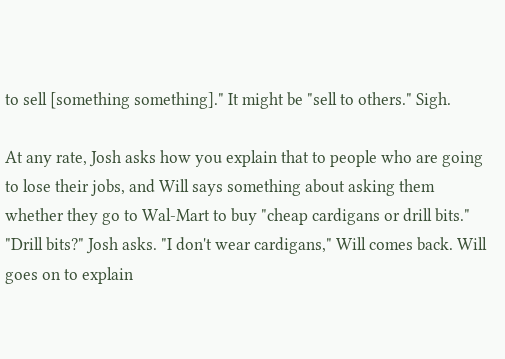to sell [something something]." It might be "sell to others." Sigh.

At any rate, Josh asks how you explain that to people who are going to lose their jobs, and Will says something about asking them whether they go to Wal-Mart to buy "cheap cardigans or drill bits." "Drill bits?" Josh asks. "I don't wear cardigans," Will comes back. Will goes on to explain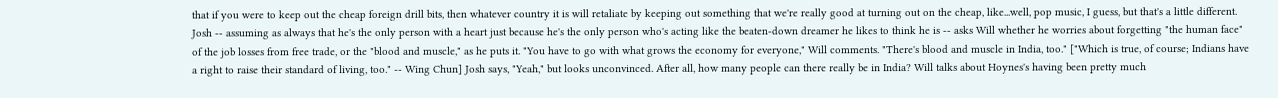that if you were to keep out the cheap foreign drill bits, then whatever country it is will retaliate by keeping out something that we're really good at turning out on the cheap, like...well, pop music, I guess, but that's a little different. Josh -- assuming as always that he's the only person with a heart just because he's the only person who's acting like the beaten-down dreamer he likes to think he is -- asks Will whether he worries about forgetting "the human face" of the job losses from free trade, or the "blood and muscle," as he puts it. "You have to go with what grows the economy for everyone," Will comments. "There's blood and muscle in India, too." ["Which is true, of course; Indians have a right to raise their standard of living, too." -- Wing Chun] Josh says, "Yeah," but looks unconvinced. After all, how many people can there really be in India? Will talks about Hoynes's having been pretty much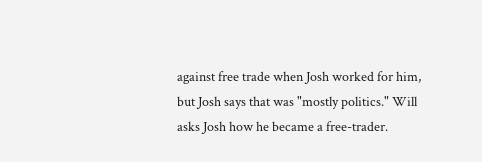against free trade when Josh worked for him, but Josh says that was "mostly politics." Will asks Josh how he became a free-trader.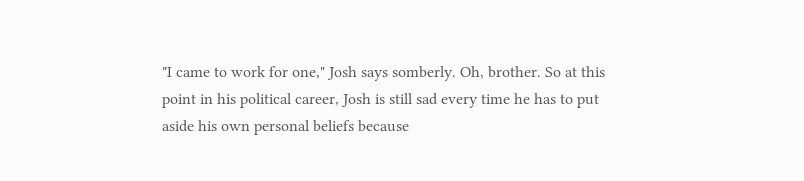"I came to work for one," Josh says somberly. Oh, brother. So at this point in his political career, Josh is still sad every time he has to put aside his own personal beliefs because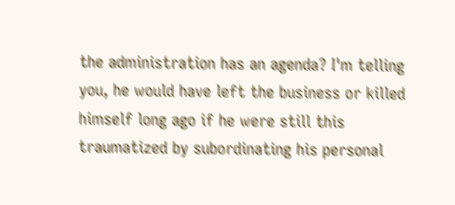the administration has an agenda? I'm telling you, he would have left the business or killed himself long ago if he were still this traumatized by subordinating his personal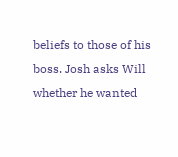beliefs to those of his boss. Josh asks Will whether he wanted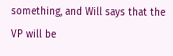something, and Will says that the VP will be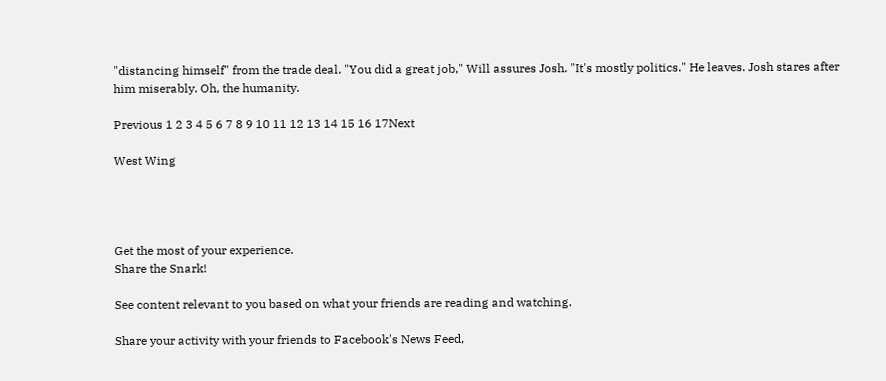"distancing himself" from the trade deal. "You did a great job," Will assures Josh. "It's mostly politics." He leaves. Josh stares after him miserably. Oh, the humanity.

Previous 1 2 3 4 5 6 7 8 9 10 11 12 13 14 15 16 17Next

West Wing




Get the most of your experience.
Share the Snark!

See content relevant to you based on what your friends are reading and watching.

Share your activity with your friends to Facebook's News Feed,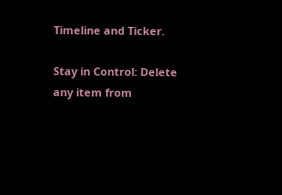Timeline and Ticker.

Stay in Control: Delete any item from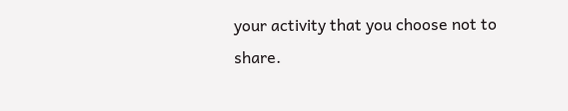your activity that you choose not to share.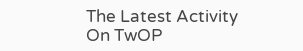The Latest Activity On TwOP